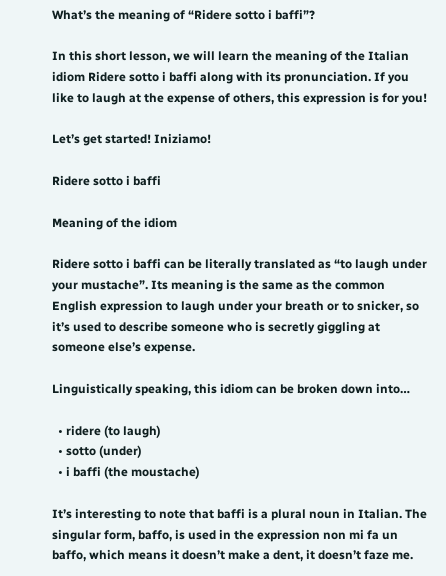What’s the meaning of “Ridere sotto i baffi”?

In this short lesson, we will learn the meaning of the Italian idiom Ridere sotto i baffi along with its pronunciation. If you like to laugh at the expense of others, this expression is for you!

Let’s get started! Iniziamo!

Ridere sotto i baffi

Meaning of the idiom

Ridere sotto i baffi can be literally translated as “to laugh under your mustache”. Its meaning is the same as the common English expression to laugh under your breath or to snicker, so it’s used to describe someone who is secretly giggling at someone else’s expense.

Linguistically speaking, this idiom can be broken down into…

  • ridere (to laugh)
  • sotto (under)
  • i baffi (the moustache)

It’s interesting to note that baffi is a plural noun in Italian. The singular form, baffo, is used in the expression non mi fa un baffo, which means it doesn’t make a dent, it doesn’t faze me.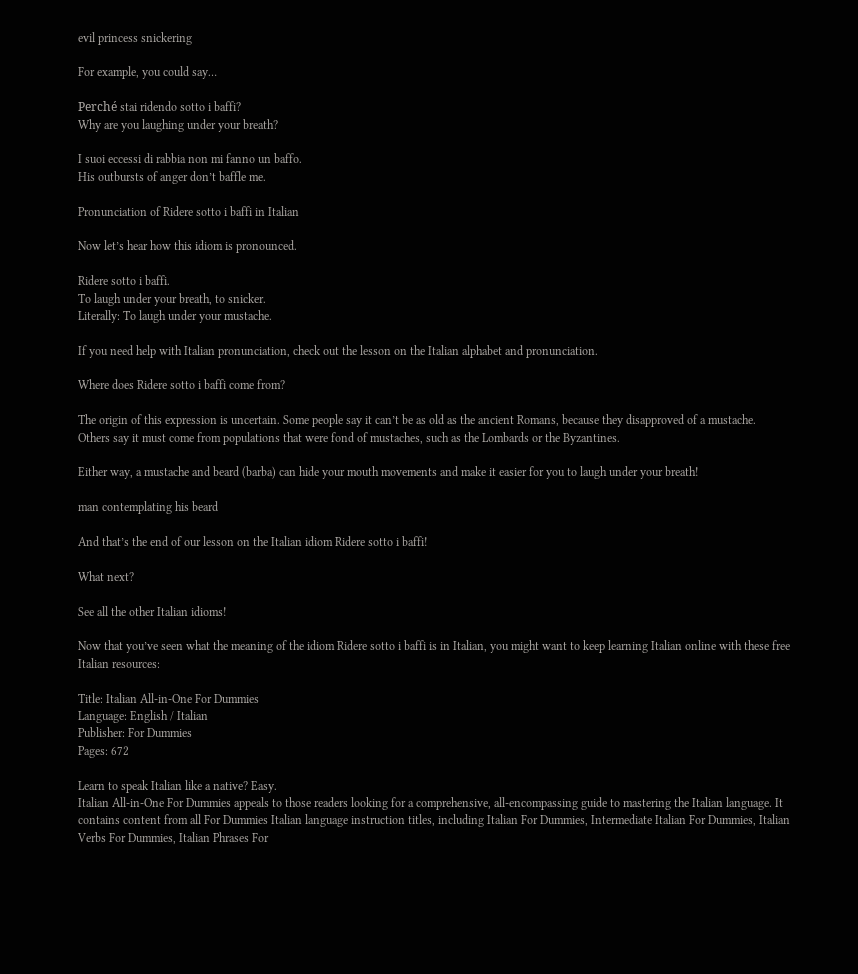evil princess snickering

For example, you could say…

Perché stai ridendo sotto i baffi?
Why are you laughing under your breath?

I suoi eccessi di rabbia non mi fanno un baffo.
His outbursts of anger don’t baffle me.

Pronunciation of Ridere sotto i baffi in Italian

Now let’s hear how this idiom is pronounced.

Ridere sotto i baffi.
To laugh under your breath, to snicker.
Literally: To laugh under your mustache.

If you need help with Italian pronunciation, check out the lesson on the Italian alphabet and pronunciation.

Where does Ridere sotto i baffi come from?

The origin of this expression is uncertain. Some people say it can’t be as old as the ancient Romans, because they disapproved of a mustache. Others say it must come from populations that were fond of mustaches, such as the Lombards or the Byzantines.

Either way, a mustache and beard (barba) can hide your mouth movements and make it easier for you to laugh under your breath!

man contemplating his beard

And that’s the end of our lesson on the Italian idiom Ridere sotto i baffi!

What next?

See all the other Italian idioms!

Now that you’ve seen what the meaning of the idiom Ridere sotto i baffi is in Italian, you might want to keep learning Italian online with these free Italian resources:

Title: Italian All-in-One For Dummies
Language: English / Italian
Publisher: For Dummies
Pages: 672

Learn to speak Italian like a native? Easy.
Italian All-in-One For Dummies appeals to those readers looking for a comprehensive, all-encompassing guide to mastering the Italian language. It contains content from all For Dummies Italian language instruction titles, including Italian For Dummies, Intermediate Italian For Dummies, Italian Verbs For Dummies, Italian Phrases For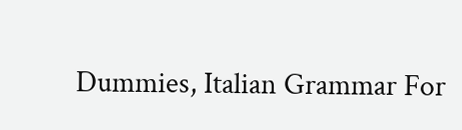Dummies, Italian Grammar For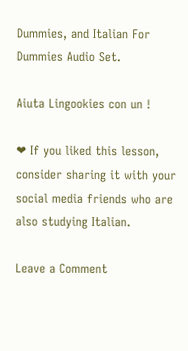Dummies, and Italian For Dummies Audio Set.

Aiuta Lingookies con un !

❤ If you liked this lesson, consider sharing it with your social media friends who are also studying Italian.

Leave a Comment